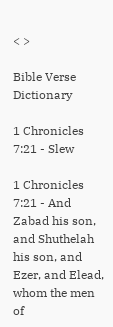< >

Bible Verse Dictionary

1 Chronicles 7:21 - Slew

1 Chronicles 7:21 - And Zabad his son, and Shuthelah his son, and Ezer, and Elead, whom the men of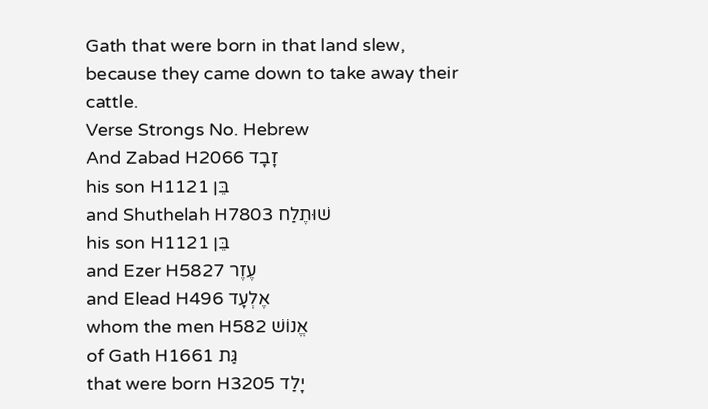Gath that were born in that land slew, because they came down to take away their cattle.
Verse Strongs No. Hebrew
And Zabad H2066 זָבָד
his son H1121 בֵּן
and Shuthelah H7803 שׁוּתֶלַח
his son H1121 בֵּן
and Ezer H5827 עֶזֶר
and Elead H496 אֶלְעָד
whom the men H582 אֱנוֹשׁ
of Gath H1661 גַּת
that were born H3205 יָלַד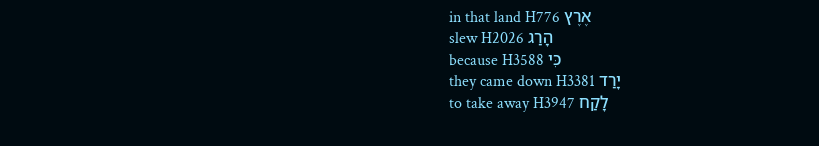in that land H776 אֶרֶץ
slew H2026 הָרַג
because H3588 כִּי
they came down H3381 יָרַד
to take away H3947 לָקַח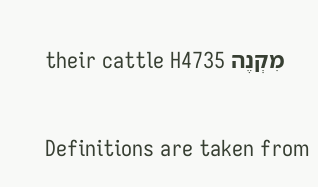their cattle H4735 מִקְנֶה


Definitions are taken from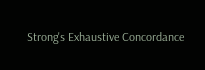Strong's Exhaustive Concordance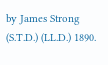by James Strong (S.T.D.) (LL.D.) 1890.